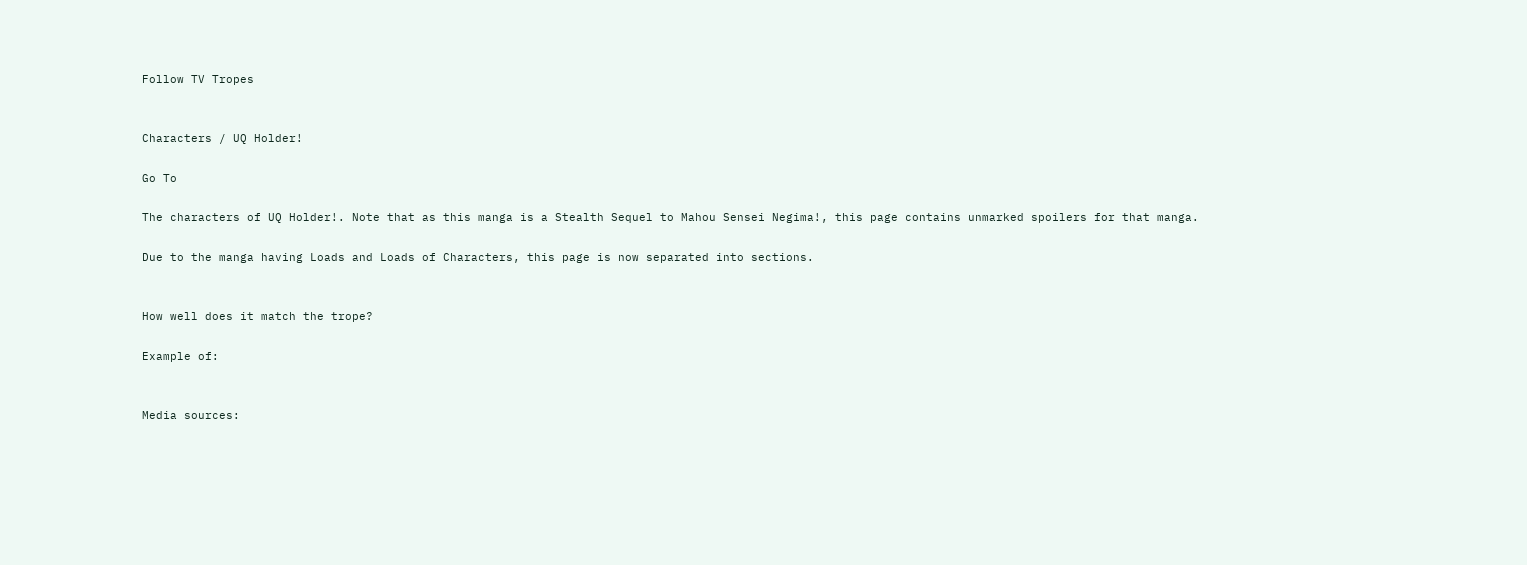Follow TV Tropes


Characters / UQ Holder!

Go To

The characters of UQ Holder!. Note that as this manga is a Stealth Sequel to Mahou Sensei Negima!, this page contains unmarked spoilers for that manga.

Due to the manga having Loads and Loads of Characters, this page is now separated into sections.


How well does it match the trope?

Example of:


Media sources: